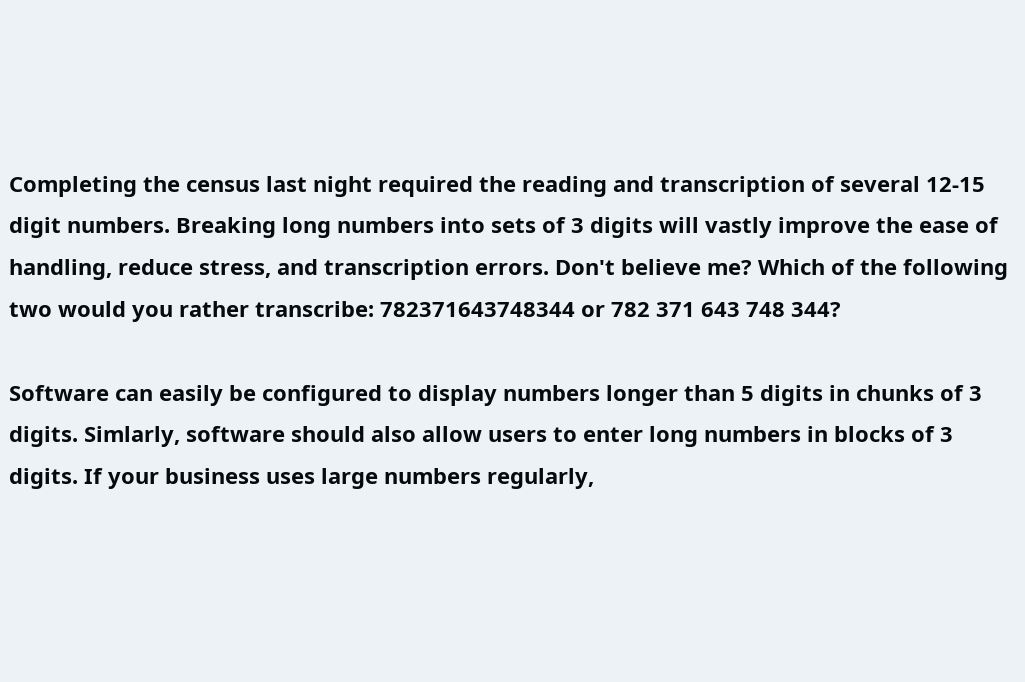Completing the census last night required the reading and transcription of several 12-15 digit numbers. Breaking long numbers into sets of 3 digits will vastly improve the ease of handling, reduce stress, and transcription errors. Don't believe me? Which of the following two would you rather transcribe: 782371643748344 or 782 371 643 748 344?

Software can easily be configured to display numbers longer than 5 digits in chunks of 3 digits. Simlarly, software should also allow users to enter long numbers in blocks of 3 digits. If your business uses large numbers regularly,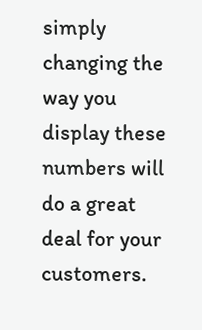simply changing the way you display these numbers will do a great deal for your customers.